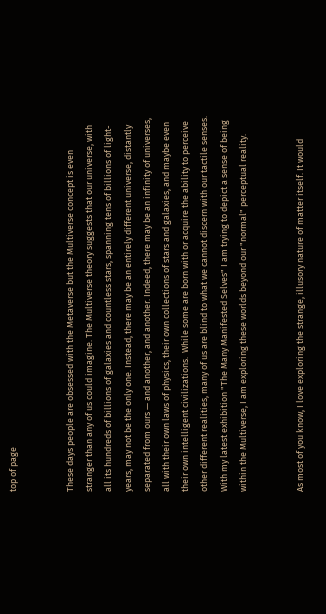top of page


These days people are obsessed with the Metaverse but the Multiverse concept is even stranger than any of us could imagine. The Multiverse theory suggests that our universe, with all its hundreds of billions of galaxies and countless stars, spanning tens of billions of light-years, may not be the only one. Instead, there may be an entirely different universe, distantly separated from ours — and another, and another. Indeed, there may be an infinity of universes, all with their own laws of physics, their own collections of stars and galaxies, and maybe even their own intelligent civilizations.  While some are born with or acquire the ability to perceive other different realities, many of us are blind to what we cannot discern with our tactile senses.  With my latest exhibition "The Many Manifested Selves" I am trying to depict a sense of being within the Multiverse, I am exploring these worlds beyond our "normal" perceptual reality.


As most of you know, I love exploring the strange, illusory nature of matter itself. It would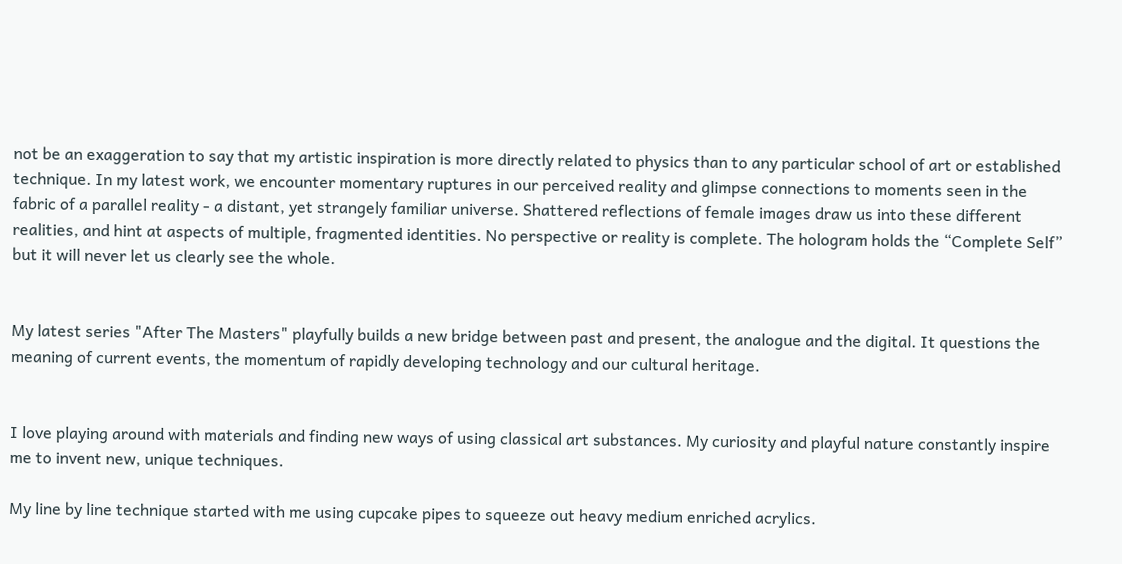not be an exaggeration to say that my artistic inspiration is more directly related to physics than to any particular school of art or established technique. In my latest work, we encounter momentary ruptures in our perceived reality and glimpse connections to moments seen in the fabric of a parallel reality - a distant, yet strangely familiar universe. Shattered reflections of female images draw us into these different realities, and hint at aspects of multiple, fragmented identities. No perspective or reality is complete. The hologram holds the “Complete Self” but it will never let us clearly see the whole.


My latest series "After The Masters" playfully builds a new bridge between past and present, the analogue and the digital. It questions the meaning of current events, the momentum of rapidly developing technology and our cultural heritage.


I love playing around with materials and finding new ways of using classical art substances. My curiosity and playful nature constantly inspire me to invent new, unique techniques.

My line by line technique started with me using cupcake pipes to squeeze out heavy medium enriched acrylics.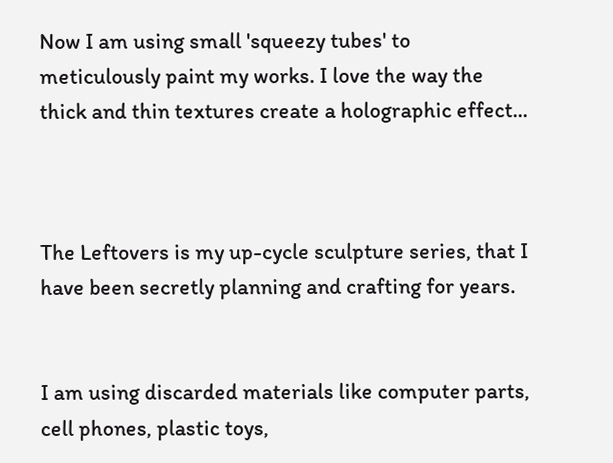Now I am using small 'squeezy tubes' to meticulously paint my works. I love the way the thick and thin textures create a holographic effect...



The Leftovers is my up-cycle sculpture series, that I have been secretly planning and crafting for years.


I am using discarded materials like computer parts, cell phones, plastic toys,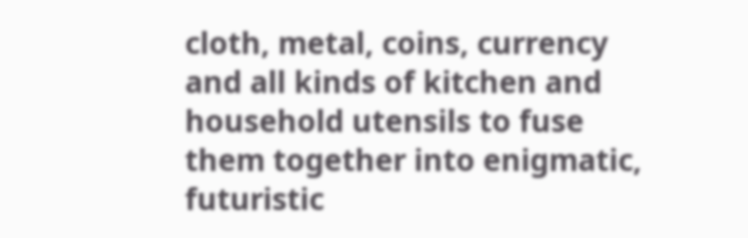cloth, metal, coins, currency and all kinds of kitchen and household utensils to fuse them together into enigmatic, futuristic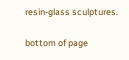resin-glass sculptures.

bottom of page